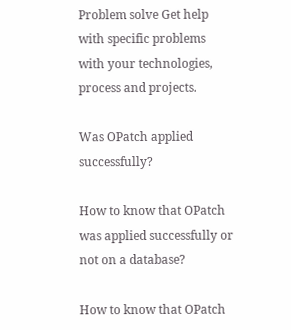Problem solve Get help with specific problems with your technologies, process and projects.

Was OPatch applied successfully?

How to know that OPatch was applied successfully or not on a database?

How to know that OPatch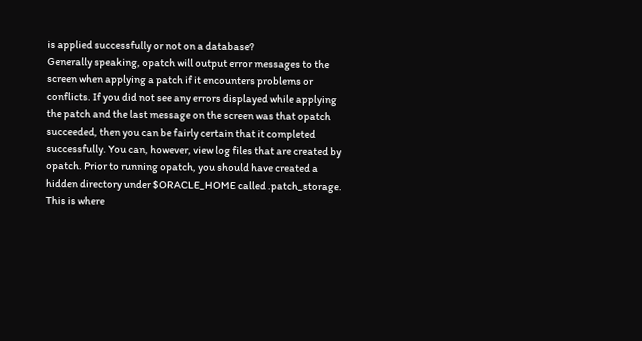is applied successfully or not on a database?
Generally speaking, opatch will output error messages to the screen when applying a patch if it encounters problems or conflicts. If you did not see any errors displayed while applying the patch and the last message on the screen was that opatch succeeded, then you can be fairly certain that it completed successfully. You can, however, view log files that are created by opatch. Prior to running opatch, you should have created a hidden directory under $ORACLE_HOME called .patch_storage. This is where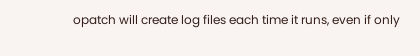opatch will create log files each time it runs, even if only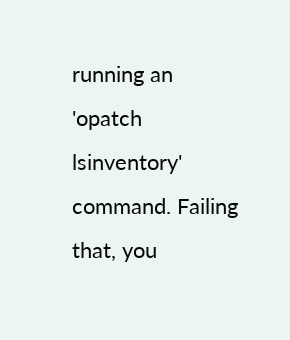running an 'opatch lsinventory' command. Failing that, you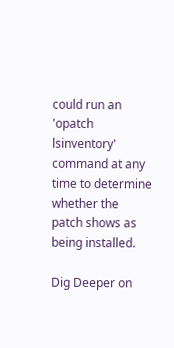could run an 'opatch lsinventory' command at any time to determine whether the patch shows as being installed.

Dig Deeper on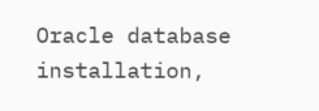Oracle database installation,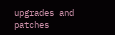upgrades and patches